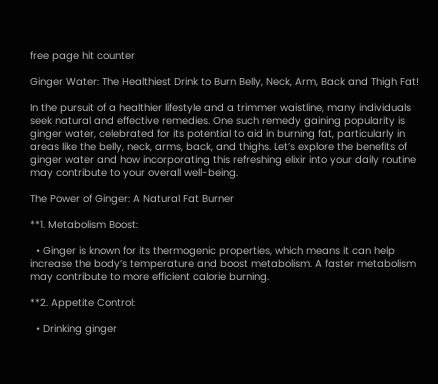free page hit counter

Ginger Water: The Healthiest Drink to Burn Belly, Neck, Arm, Back and Thigh Fat!

In the pursuit of a healthier lifestyle and a trimmer waistline, many individuals seek natural and effective remedies. One such remedy gaining popularity is ginger water, celebrated for its potential to aid in burning fat, particularly in areas like the belly, neck, arms, back, and thighs. Let’s explore the benefits of ginger water and how incorporating this refreshing elixir into your daily routine may contribute to your overall well-being.

The Power of Ginger: A Natural Fat Burner

**1. Metabolism Boost:

  • Ginger is known for its thermogenic properties, which means it can help increase the body’s temperature and boost metabolism. A faster metabolism may contribute to more efficient calorie burning.

**2. Appetite Control:

  • Drinking ginger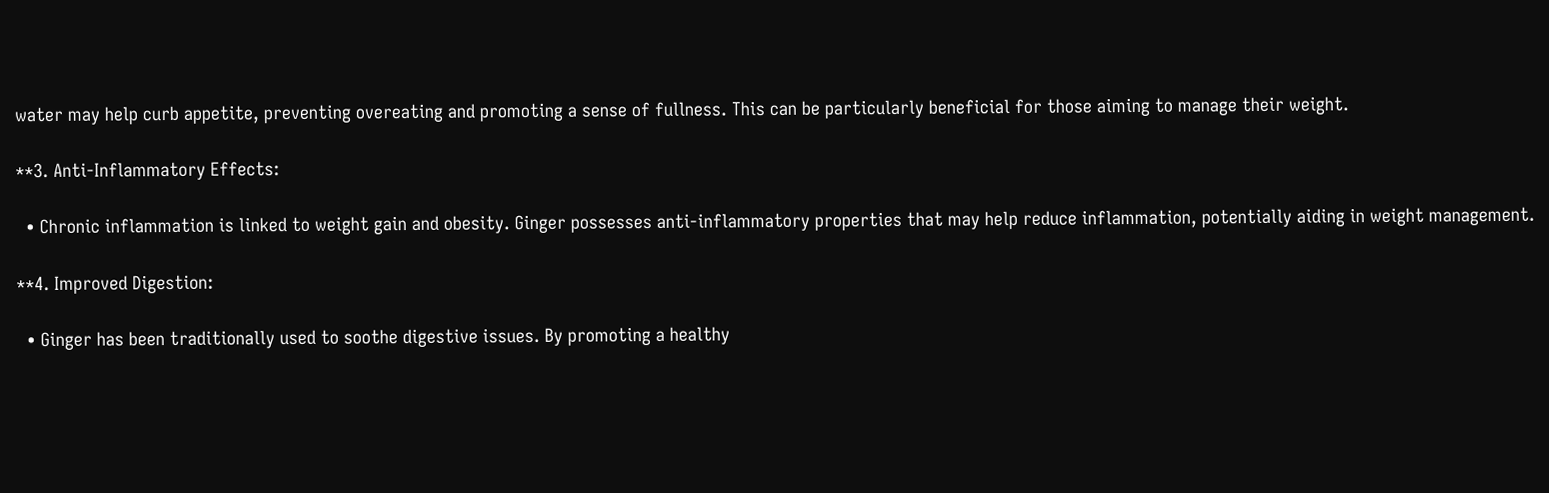water may help curb appetite, preventing overeating and promoting a sense of fullness. This can be particularly beneficial for those aiming to manage their weight.

**3. Anti-Inflammatory Effects:

  • Chronic inflammation is linked to weight gain and obesity. Ginger possesses anti-inflammatory properties that may help reduce inflammation, potentially aiding in weight management.

**4. Improved Digestion:

  • Ginger has been traditionally used to soothe digestive issues. By promoting a healthy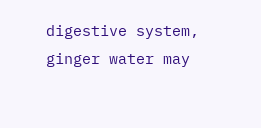digestive system, ginger water may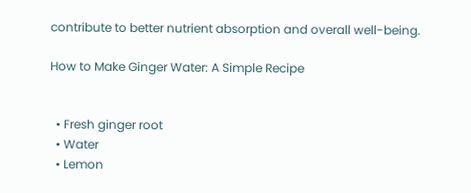contribute to better nutrient absorption and overall well-being.

How to Make Ginger Water: A Simple Recipe


  • Fresh ginger root
  • Water
  • Lemon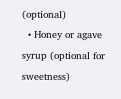(optional)
  • Honey or agave syrup (optional for sweetness)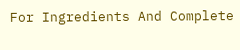For Ingredients And Complete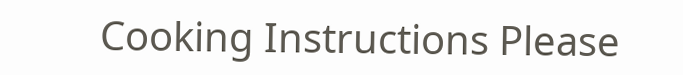Cooking Instructions Please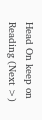Head On keep on Reading (Next >)